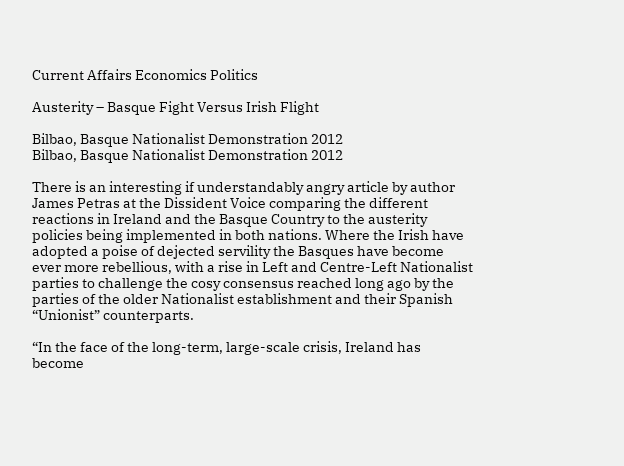Current Affairs Economics Politics

Austerity – Basque Fight Versus Irish Flight

Bilbao, Basque Nationalist Demonstration 2012
Bilbao, Basque Nationalist Demonstration 2012

There is an interesting if understandably angry article by author James Petras at the Dissident Voice comparing the different reactions in Ireland and the Basque Country to the austerity policies being implemented in both nations. Where the Irish have adopted a poise of dejected servility the Basques have become ever more rebellious, with a rise in Left and Centre-Left Nationalist parties to challenge the cosy consensus reached long ago by the parties of the older Nationalist establishment and their Spanish “Unionist” counterparts.

“In the face of the long-term, large-scale crisis, Ireland has become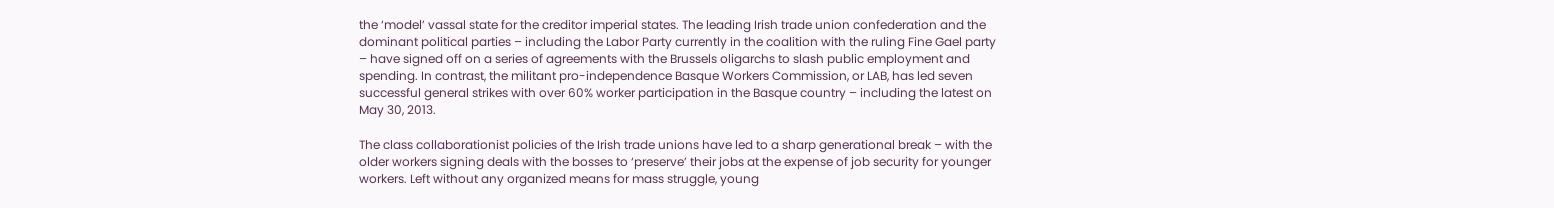the ‘model’ vassal state for the creditor imperial states. The leading Irish trade union confederation and the dominant political parties – including the Labor Party currently in the coalition with the ruling Fine Gael party – have signed off on a series of agreements with the Brussels oligarchs to slash public employment and spending. In contrast, the militant pro-independence Basque Workers Commission, or LAB, has led seven successful general strikes with over 60% worker participation in the Basque country – including the latest on May 30, 2013.

The class collaborationist policies of the Irish trade unions have led to a sharp generational break – with the older workers signing deals with the bosses to ‘preserve’ their jobs at the expense of job security for younger workers. Left without any organized means for mass struggle, young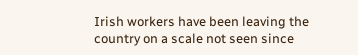Irish workers have been leaving the country on a scale not seen since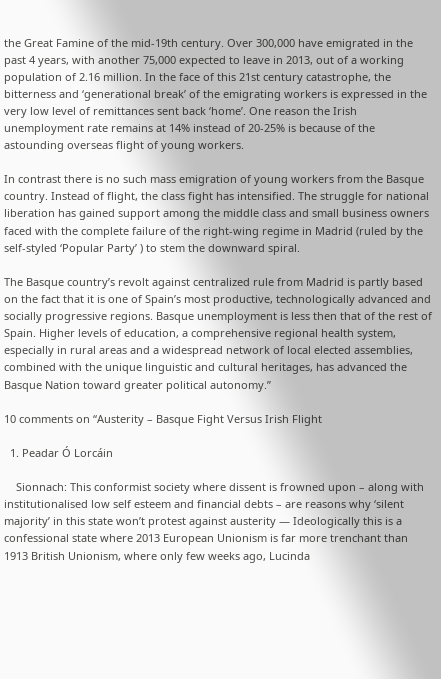the Great Famine of the mid-19th century. Over 300,000 have emigrated in the past 4 years, with another 75,000 expected to leave in 2013, out of a working population of 2.16 million. In the face of this 21st century catastrophe, the bitterness and ‘generational break’ of the emigrating workers is expressed in the very low level of remittances sent back ‘home’. One reason the Irish unemployment rate remains at 14% instead of 20-25% is because of the astounding overseas flight of young workers.

In contrast there is no such mass emigration of young workers from the Basque country. Instead of flight, the class fight has intensified. The struggle for national liberation has gained support among the middle class and small business owners faced with the complete failure of the right-wing regime in Madrid (ruled by the self-styled ‘Popular Party’ ) to stem the downward spiral.

The Basque country’s revolt against centralized rule from Madrid is partly based on the fact that it is one of Spain’s most productive, technologically advanced and socially progressive regions. Basque unemployment is less then that of the rest of Spain. Higher levels of education, a comprehensive regional health system, especially in rural areas and a widespread network of local elected assemblies, combined with the unique linguistic and cultural heritages, has advanced the Basque Nation toward greater political autonomy.”

10 comments on “Austerity – Basque Fight Versus Irish Flight

  1. Peadar Ó Lorcáin

    Sionnach: This conformist society where dissent is frowned upon – along with institutionalised low self esteem and financial debts – are reasons why ‘silent majority’ in this state won’t protest against austerity — Ideologically this is a confessional state where 2013 European Unionism is far more trenchant than 1913 British Unionism, where only few weeks ago, Lucinda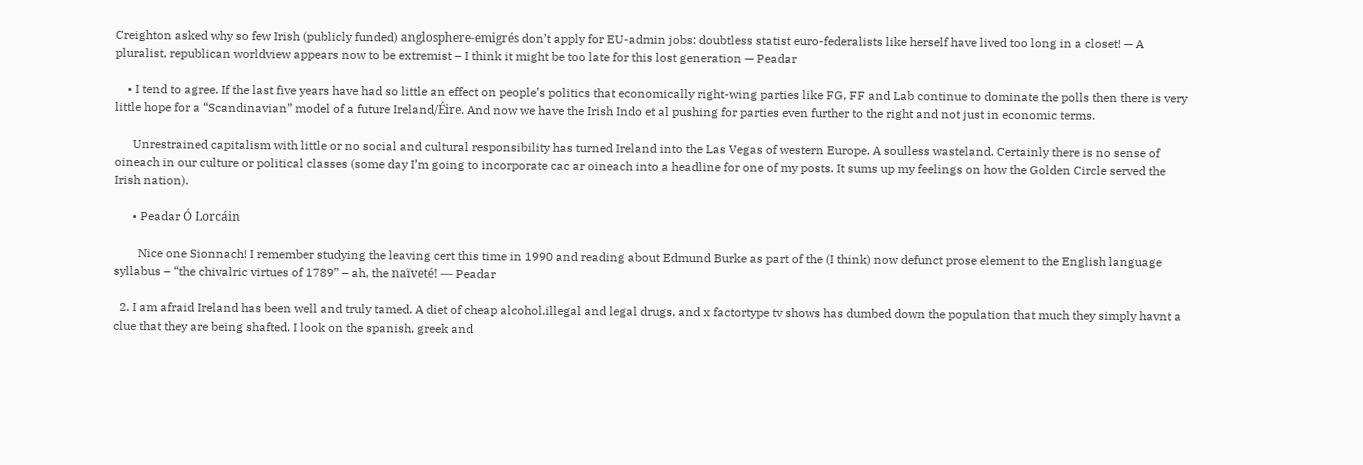Creighton asked why so few Irish (publicly funded) anglosphere-emigrés don’t apply for EU-admin jobs: doubtless statist euro-federalists like herself have lived too long in a closet! — A pluralist, republican worldview appears now to be extremist – I think it might be too late for this lost generation — Peadar

    • I tend to agree. If the last five years have had so little an effect on people’s politics that economically right-wing parties like FG, FF and Lab continue to dominate the polls then there is very little hope for a “Scandinavian” model of a future Ireland/Éire. And now we have the Irish Indo et al pushing for parties even further to the right and not just in economic terms.

      Unrestrained capitalism with little or no social and cultural responsibility has turned Ireland into the Las Vegas of western Europe. A soulless wasteland. Certainly there is no sense of oineach in our culture or political classes (some day I’m going to incorporate cac ar oineach into a headline for one of my posts. It sums up my feelings on how the Golden Circle served the Irish nation).

      • Peadar Ó Lorcáin

        Nice one Sionnach! I remember studying the leaving cert this time in 1990 and reading about Edmund Burke as part of the (I think) now defunct prose element to the English language syllabus – “the chivalric virtues of 1789” – ah, the naïveté! — Peadar

  2. I am afraid Ireland has been well and truly tamed. A diet of cheap alcohol,illegal and legal drugs, and x factortype tv shows has dumbed down the population that much they simply havnt a clue that they are being shafted. I look on the spanish, greek and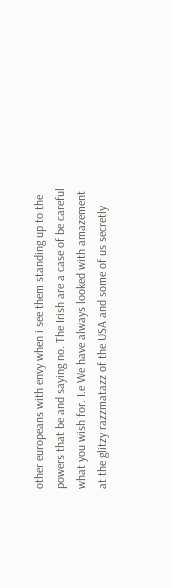other europeans with envy when i see them standing up to the powers that be and saying no. The Irish are a case of be careful what you wish for. I.e We have always looked with amazement at the glitzy razzmatazz of the USA and some of us secretly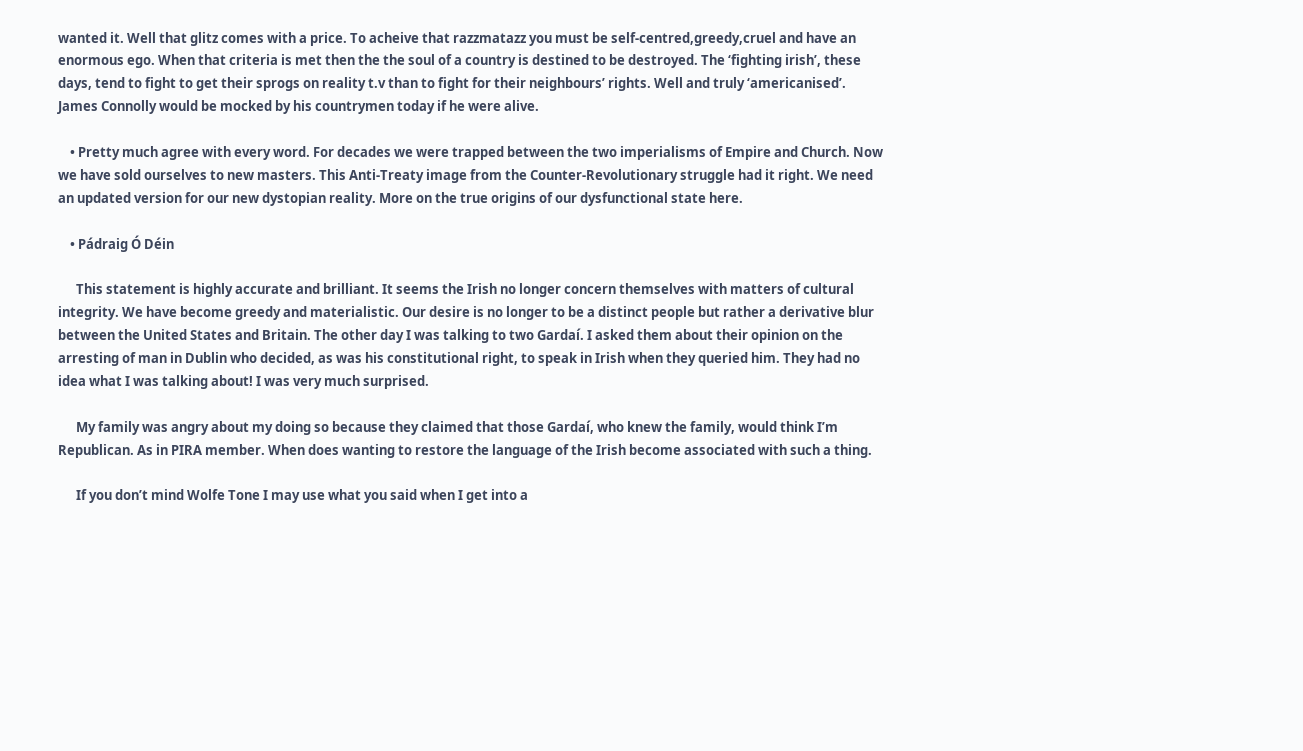wanted it. Well that glitz comes with a price. To acheive that razzmatazz you must be self-centred,greedy,cruel and have an enormous ego. When that criteria is met then the the soul of a country is destined to be destroyed. The ‘fighting irish’, these days, tend to fight to get their sprogs on reality t.v than to fight for their neighbours’ rights. Well and truly ‘americanised’. James Connolly would be mocked by his countrymen today if he were alive.

    • Pretty much agree with every word. For decades we were trapped between the two imperialisms of Empire and Church. Now we have sold ourselves to new masters. This Anti-Treaty image from the Counter-Revolutionary struggle had it right. We need an updated version for our new dystopian reality. More on the true origins of our dysfunctional state here.

    • Pádraig Ó Déin

      This statement is highly accurate and brilliant. It seems the Irish no longer concern themselves with matters of cultural integrity. We have become greedy and materialistic. Our desire is no longer to be a distinct people but rather a derivative blur between the United States and Britain. The other day I was talking to two Gardaí. I asked them about their opinion on the arresting of man in Dublin who decided, as was his constitutional right, to speak in Irish when they queried him. They had no idea what I was talking about! I was very much surprised.

      My family was angry about my doing so because they claimed that those Gardaí, who knew the family, would think I’m Republican. As in PIRA member. When does wanting to restore the language of the Irish become associated with such a thing.

      If you don’t mind Wolfe Tone I may use what you said when I get into a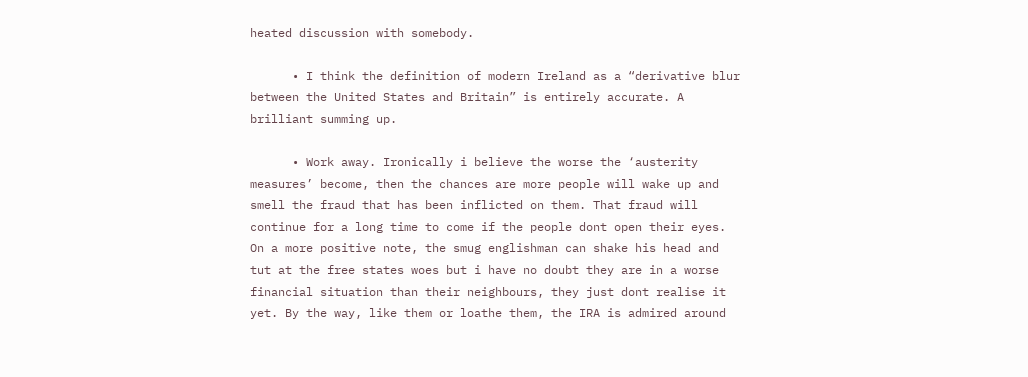heated discussion with somebody.

      • I think the definition of modern Ireland as a “derivative blur between the United States and Britain” is entirely accurate. A brilliant summing up.

      • Work away. Ironically i believe the worse the ‘austerity measures’ become, then the chances are more people will wake up and smell the fraud that has been inflicted on them. That fraud will continue for a long time to come if the people dont open their eyes. On a more positive note, the smug englishman can shake his head and tut at the free states woes but i have no doubt they are in a worse financial situation than their neighbours, they just dont realise it yet. By the way, like them or loathe them, the IRA is admired around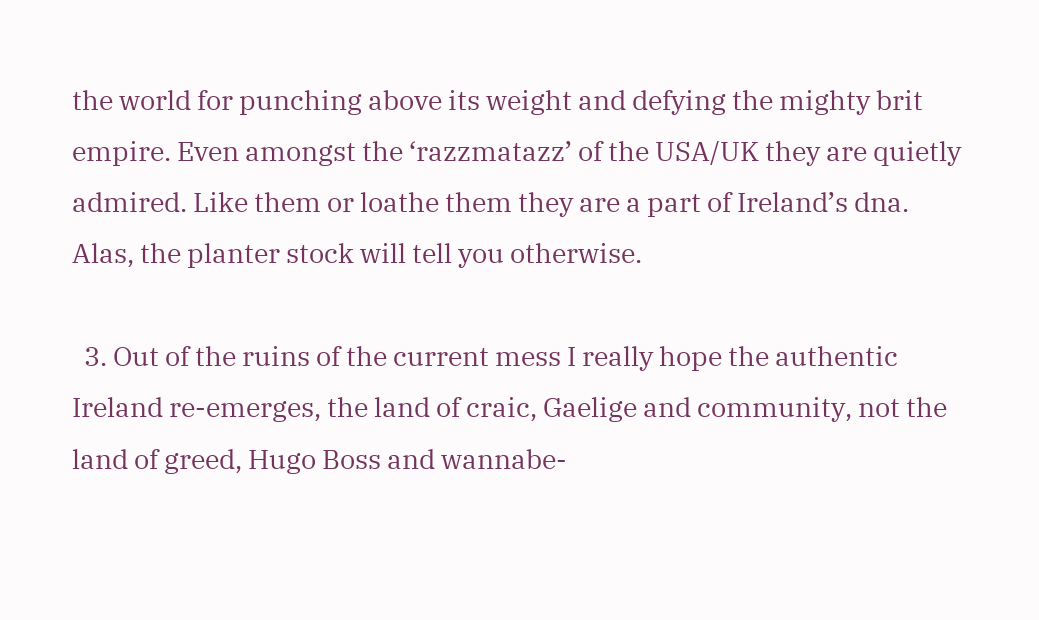the world for punching above its weight and defying the mighty brit empire. Even amongst the ‘razzmatazz’ of the USA/UK they are quietly admired. Like them or loathe them they are a part of Ireland’s dna. Alas, the planter stock will tell you otherwise.

  3. Out of the ruins of the current mess I really hope the authentic Ireland re-emerges, the land of craic, Gaelige and community, not the land of greed, Hugo Boss and wannabe-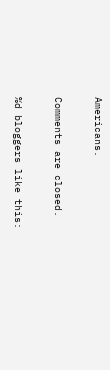Americans.

Comments are closed.

%d bloggers like this: